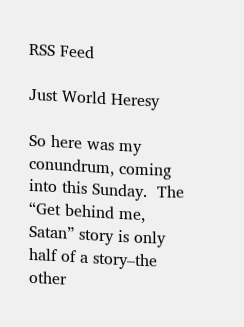RSS Feed

Just World Heresy

So here was my conundrum, coming into this Sunday.  The “Get behind me, Satan” story is only half of a story–the other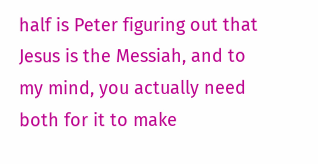half is Peter figuring out that Jesus is the Messiah, and to my mind, you actually need both for it to make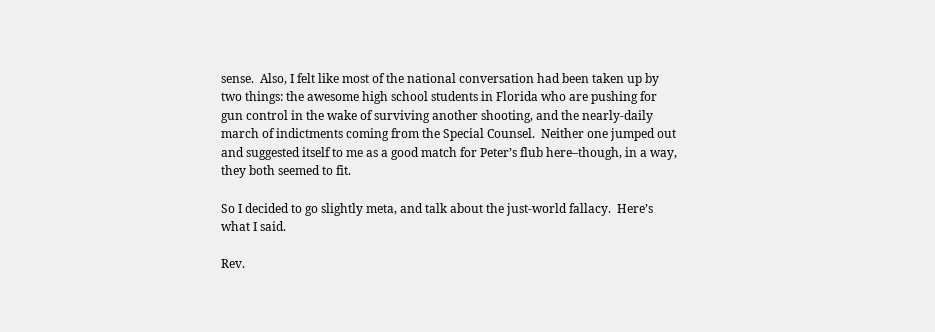sense.  Also, I felt like most of the national conversation had been taken up by two things: the awesome high school students in Florida who are pushing for gun control in the wake of surviving another shooting, and the nearly-daily march of indictments coming from the Special Counsel.  Neither one jumped out and suggested itself to me as a good match for Peter’s flub here–though, in a way, they both seemed to fit.

So I decided to go slightly meta, and talk about the just-world fallacy.  Here’s what I said.

Rev.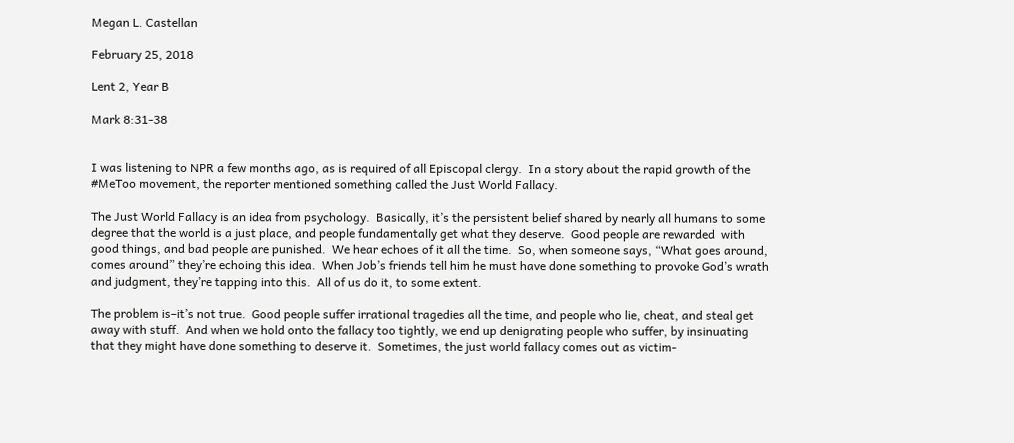Megan L. Castellan

February 25, 2018

Lent 2, Year B

Mark 8:31-38


I was listening to NPR a few months ago, as is required of all Episcopal clergy.  In a story about the rapid growth of the #MeToo movement, the reporter mentioned something called the Just World Fallacy.

The Just World Fallacy is an idea from psychology.  Basically, it’s the persistent belief shared by nearly all humans to some degree that the world is a just place, and people fundamentally get what they deserve.  Good people are rewarded  with good things, and bad people are punished.  We hear echoes of it all the time.  So, when someone says, “What goes around, comes around” they’re echoing this idea.  When Job’s friends tell him he must have done something to provoke God’s wrath and judgment, they’re tapping into this.  All of us do it, to some extent.

The problem is–it’s not true.  Good people suffer irrational tragedies all the time, and people who lie, cheat, and steal get away with stuff.  And when we hold onto the fallacy too tightly, we end up denigrating people who suffer, by insinuating that they might have done something to deserve it.  Sometimes, the just world fallacy comes out as victim-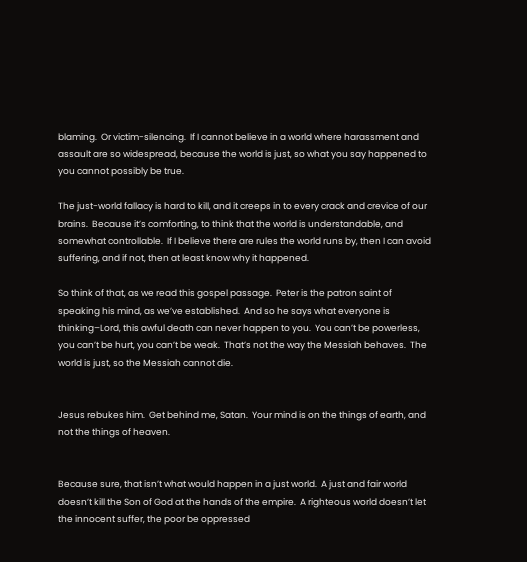blaming.  Or victim-silencing.  If I cannot believe in a world where harassment and assault are so widespread, because the world is just, so what you say happened to you cannot possibly be true.

The just-world fallacy is hard to kill, and it creeps in to every crack and crevice of our brains.  Because it’s comforting, to think that the world is understandable, and somewhat controllable.  If I believe there are rules the world runs by, then I can avoid suffering, and if not, then at least know why it happened.

So think of that, as we read this gospel passage.  Peter is the patron saint of speaking his mind, as we’ve established.  And so he says what everyone is thinking–Lord, this awful death can never happen to you.  You can’t be powerless, you can’t be hurt, you can’t be weak.  That’s not the way the Messiah behaves.  The world is just, so the Messiah cannot die.


Jesus rebukes him.  Get behind me, Satan.  Your mind is on the things of earth, and not the things of heaven.


Because sure, that isn’t what would happen in a just world.  A just and fair world doesn’t kill the Son of God at the hands of the empire.  A righteous world doesn’t let the innocent suffer, the poor be oppressed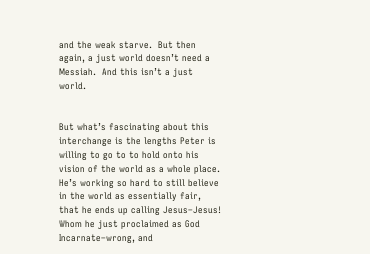and the weak starve.  But then again, a just world doesn’t need a Messiah.  And this isn’t a just world.


But what’s fascinating about this interchange is the lengths Peter is willing to go to to hold onto his vision of the world as a whole place.  He’s working so hard to still believe in the world as essentially fair, that he ends up calling Jesus–Jesus! Whom he just proclaimed as God Incarnate–wrong, and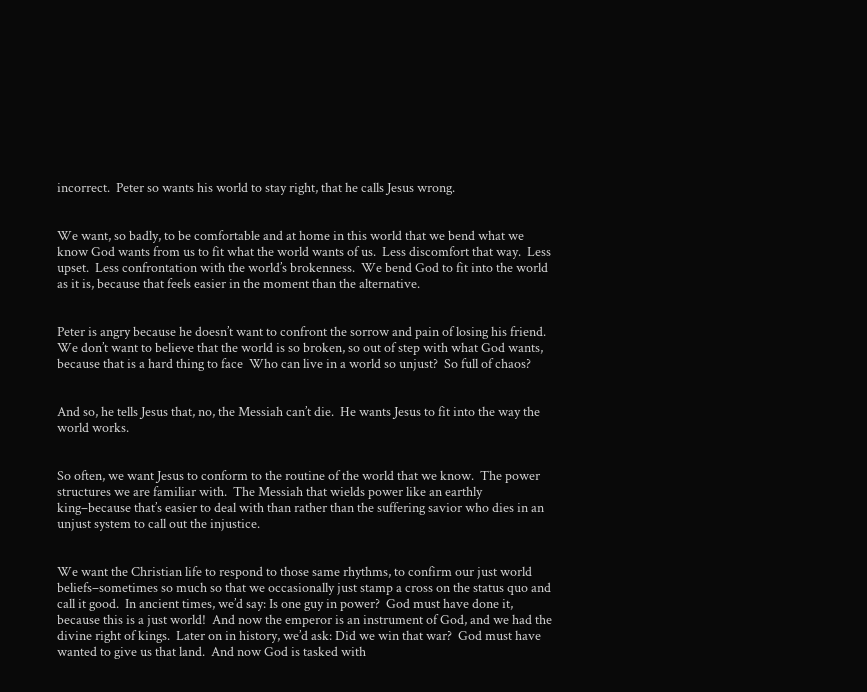incorrect.  Peter so wants his world to stay right, that he calls Jesus wrong.


We want, so badly, to be comfortable and at home in this world that we bend what we know God wants from us to fit what the world wants of us.  Less discomfort that way.  Less upset.  Less confrontation with the world’s brokenness.  We bend God to fit into the world as it is, because that feels easier in the moment than the alternative.


Peter is angry because he doesn’t want to confront the sorrow and pain of losing his friend.  We don’t want to believe that the world is so broken, so out of step with what God wants, because that is a hard thing to face  Who can live in a world so unjust?  So full of chaos?


And so, he tells Jesus that, no, the Messiah can’t die.  He wants Jesus to fit into the way the world works.


So often, we want Jesus to conform to the routine of the world that we know.  The power structures we are familiar with.  The Messiah that wields power like an earthly king–because that’s easier to deal with than rather than the suffering savior who dies in an unjust system to call out the injustice.


We want the Christian life to respond to those same rhythms, to confirm our just world beliefs–sometimes so much so that we occasionally just stamp a cross on the status quo and call it good.  In ancient times, we’d say: Is one guy in power?  God must have done it, because this is a just world!  And now the emperor is an instrument of God, and we had the divine right of kings.  Later on in history, we’d ask: Did we win that war?  God must have wanted to give us that land.  And now God is tasked with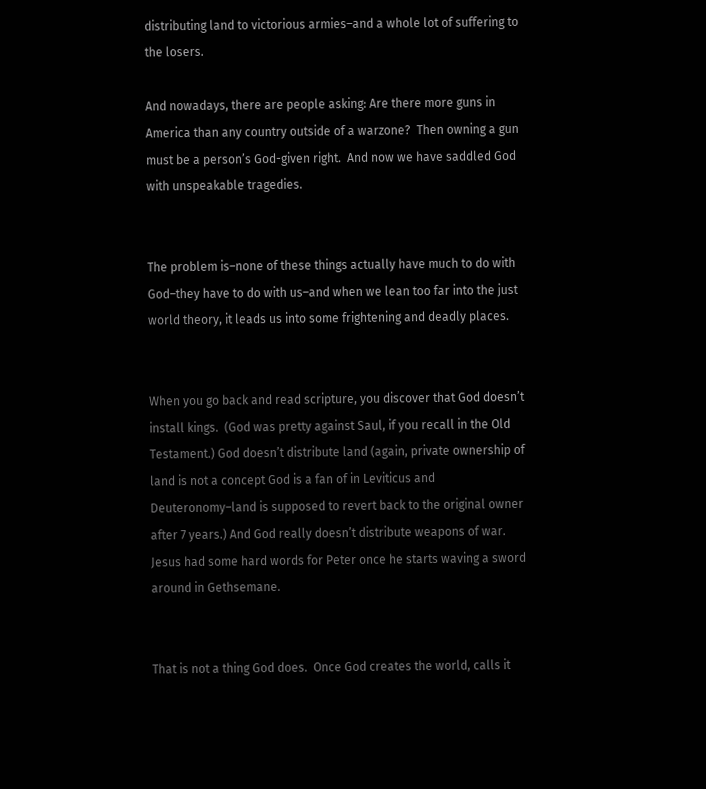distributing land to victorious armies–and a whole lot of suffering to the losers.

And nowadays, there are people asking: Are there more guns in America than any country outside of a warzone?  Then owning a gun must be a person’s God-given right.  And now we have saddled God with unspeakable tragedies.


The problem is–none of these things actually have much to do with God–they have to do with us–and when we lean too far into the just world theory, it leads us into some frightening and deadly places.


When you go back and read scripture, you discover that God doesn’t install kings.  (God was pretty against Saul, if you recall in the Old Testament.) God doesn’t distribute land (again, private ownership of land is not a concept God is a fan of in Leviticus and Deuteronomy–land is supposed to revert back to the original owner after 7 years.) And God really doesn’t distribute weapons of war.  Jesus had some hard words for Peter once he starts waving a sword around in Gethsemane.


That is not a thing God does.  Once God creates the world, calls it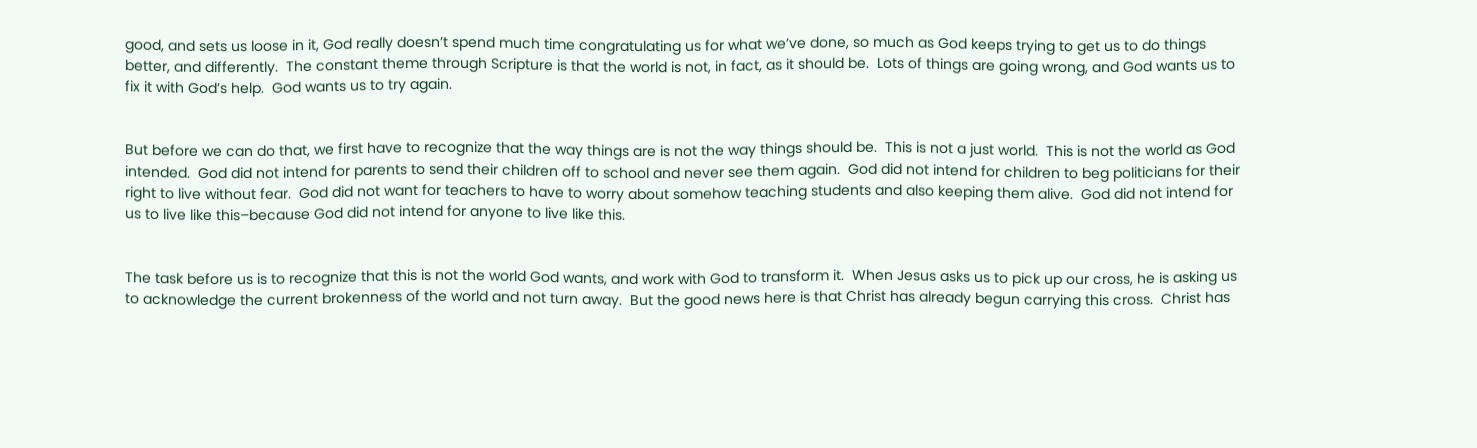good, and sets us loose in it, God really doesn’t spend much time congratulating us for what we’ve done, so much as God keeps trying to get us to do things better, and differently.  The constant theme through Scripture is that the world is not, in fact, as it should be.  Lots of things are going wrong, and God wants us to fix it with God’s help.  God wants us to try again.


But before we can do that, we first have to recognize that the way things are is not the way things should be.  This is not a just world.  This is not the world as God intended.  God did not intend for parents to send their children off to school and never see them again.  God did not intend for children to beg politicians for their right to live without fear.  God did not want for teachers to have to worry about somehow teaching students and also keeping them alive.  God did not intend for us to live like this–because God did not intend for anyone to live like this.


The task before us is to recognize that this is not the world God wants, and work with God to transform it.  When Jesus asks us to pick up our cross, he is asking us to acknowledge the current brokenness of the world and not turn away.  But the good news here is that Christ has already begun carrying this cross.  Christ has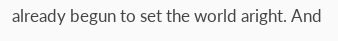already begun to set the world aright. And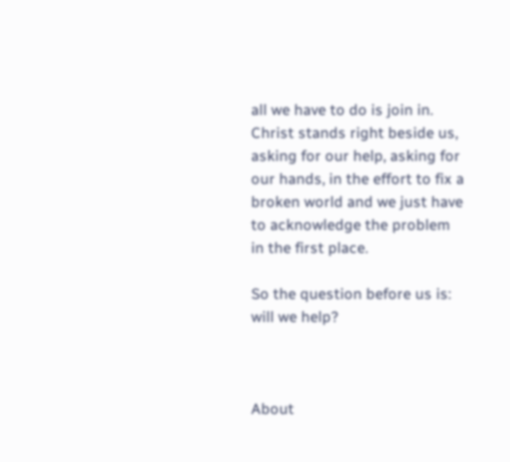all we have to do is join in.  Christ stands right beside us, asking for our help, asking for our hands, in the effort to fix a broken world and we just have to acknowledge the problem in the first place.

So the question before us is:  will we help?



About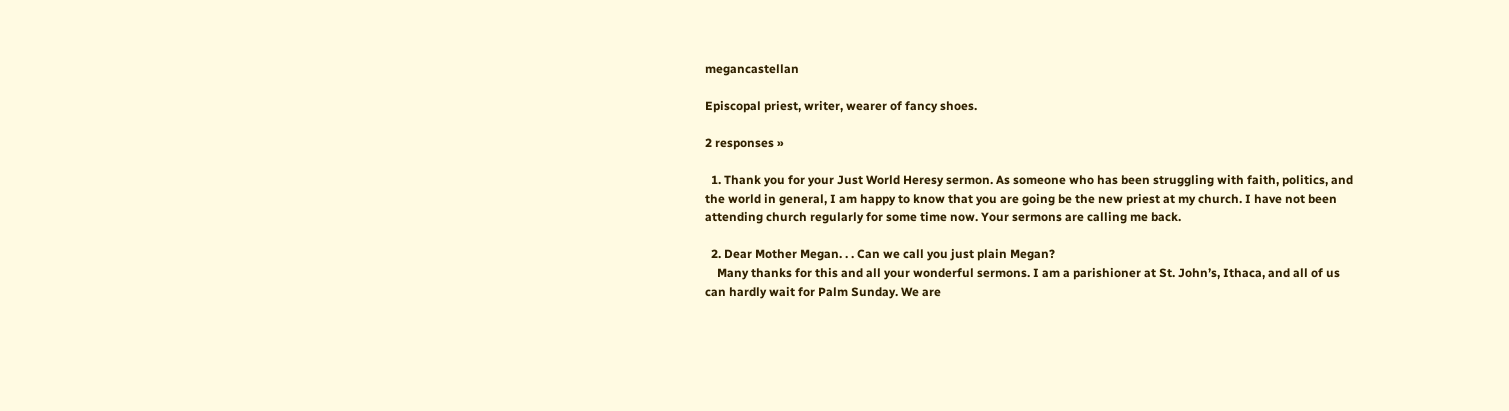megancastellan

Episcopal priest, writer, wearer of fancy shoes.

2 responses »

  1. Thank you for your Just World Heresy sermon. As someone who has been struggling with faith, politics, and the world in general, I am happy to know that you are going be the new priest at my church. I have not been attending church regularly for some time now. Your sermons are calling me back.

  2. Dear Mother Megan. . . Can we call you just plain Megan?
    Many thanks for this and all your wonderful sermons. I am a parishioner at St. John’s, Ithaca, and all of us can hardly wait for Palm Sunday. We are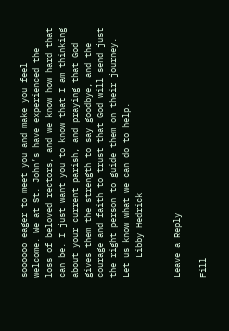soooooo eager to meet you and make you feel welcome. We at St. John’s have experienced the loss of beloved rectors, and we know how hard that can be. I just want you to know that I am thinking about your current parish, and praying that God gives them the strength to say goodbye, and the courage and faith to trust that God will send just the right person to guide them on their journey. Let us know what we can do to help.
    Libby Hedrick


Leave a Reply

Fill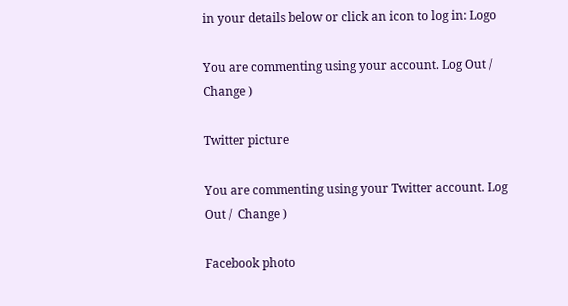in your details below or click an icon to log in: Logo

You are commenting using your account. Log Out /  Change )

Twitter picture

You are commenting using your Twitter account. Log Out /  Change )

Facebook photo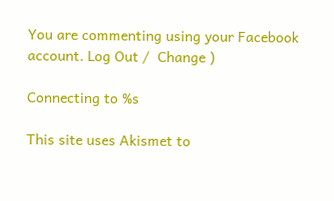You are commenting using your Facebook account. Log Out /  Change )

Connecting to %s

This site uses Akismet to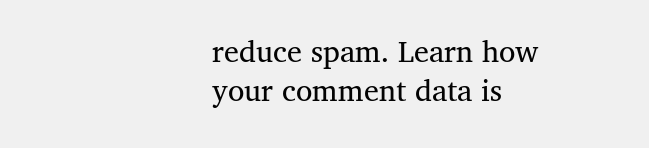reduce spam. Learn how your comment data is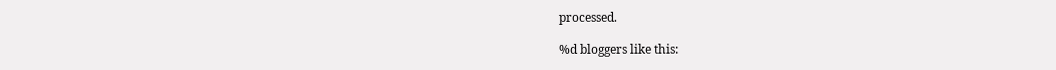processed.

%d bloggers like this: